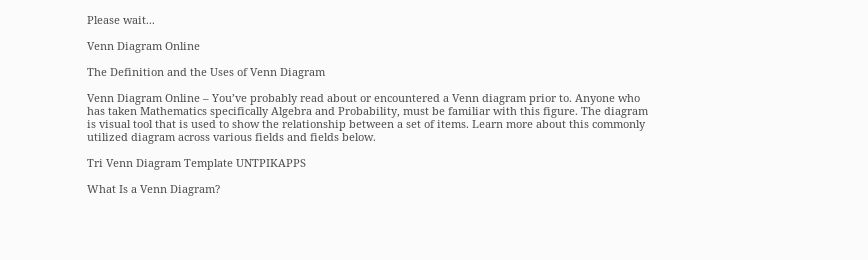Please wait...

Venn Diagram Online

The Definition and the Uses of Venn Diagram

Venn Diagram Online – You’ve probably read about or encountered a Venn diagram prior to. Anyone who has taken Mathematics specifically Algebra and Probability, must be familiar with this figure. The diagram is visual tool that is used to show the relationship between a set of items. Learn more about this commonly utilized diagram across various fields and fields below.

Tri Venn Diagram Template UNTPIKAPPS

What Is a Venn Diagram?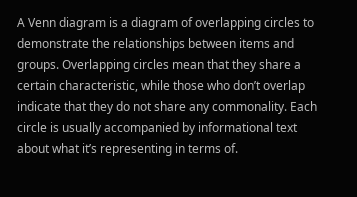A Venn diagram is a diagram of overlapping circles to demonstrate the relationships between items and groups. Overlapping circles mean that they share a certain characteristic, while those who don’t overlap indicate that they do not share any commonality. Each circle is usually accompanied by informational text about what it’s representing in terms of.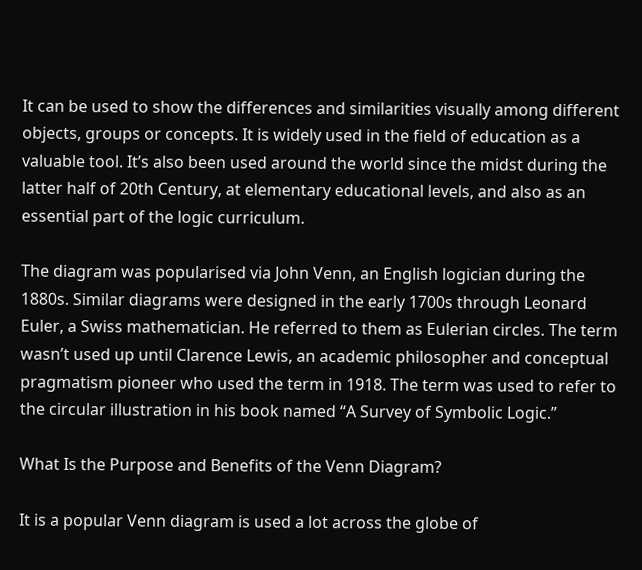It can be used to show the differences and similarities visually among different objects, groups or concepts. It is widely used in the field of education as a valuable tool. It’s also been used around the world since the midst during the latter half of 20th Century, at elementary educational levels, and also as an essential part of the logic curriculum.

The diagram was popularised via John Venn, an English logician during the 1880s. Similar diagrams were designed in the early 1700s through Leonard Euler, a Swiss mathematician. He referred to them as Eulerian circles. The term wasn’t used up until Clarence Lewis, an academic philosopher and conceptual pragmatism pioneer who used the term in 1918. The term was used to refer to the circular illustration in his book named “A Survey of Symbolic Logic.”

What Is the Purpose and Benefits of the Venn Diagram?

It is a popular Venn diagram is used a lot across the globe of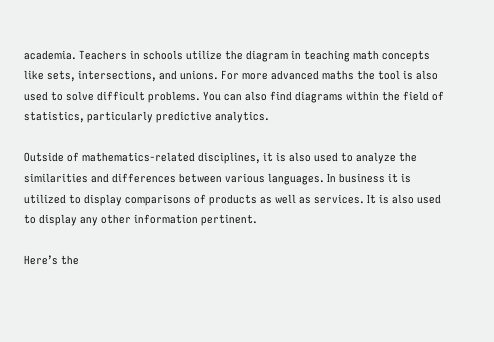academia. Teachers in schools utilize the diagram in teaching math concepts like sets, intersections, and unions. For more advanced maths the tool is also used to solve difficult problems. You can also find diagrams within the field of statistics, particularly predictive analytics.

Outside of mathematics-related disciplines, it is also used to analyze the similarities and differences between various languages. In business it is utilized to display comparisons of products as well as services. It is also used to display any other information pertinent.

Here’s the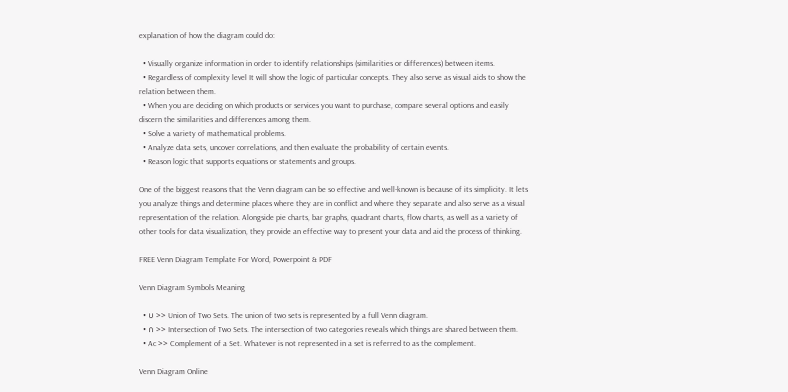explanation of how the diagram could do:

  • Visually organize information in order to identify relationships (similarities or differences) between items.
  • Regardless of complexity level It will show the logic of particular concepts. They also serve as visual aids to show the relation between them.
  • When you are deciding on which products or services you want to purchase, compare several options and easily discern the similarities and differences among them.
  • Solve a variety of mathematical problems.
  • Analyze data sets, uncover correlations, and then evaluate the probability of certain events.
  • Reason logic that supports equations or statements and groups.

One of the biggest reasons that the Venn diagram can be so effective and well-known is because of its simplicity. It lets you analyze things and determine places where they are in conflict and where they separate and also serve as a visual representation of the relation. Alongside pie charts, bar graphs, quadrant charts, flow charts, as well as a variety of other tools for data visualization, they provide an effective way to present your data and aid the process of thinking.

FREE Venn Diagram Template For Word, Powerpoint & PDF

Venn Diagram Symbols Meaning

  • ∪ >> Union of Two Sets. The union of two sets is represented by a full Venn diagram.
  • ∩ >> Intersection of Two Sets. The intersection of two categories reveals which things are shared between them.
  • Ac >> Complement of a Set. Whatever is not represented in a set is referred to as the complement.

Venn Diagram Online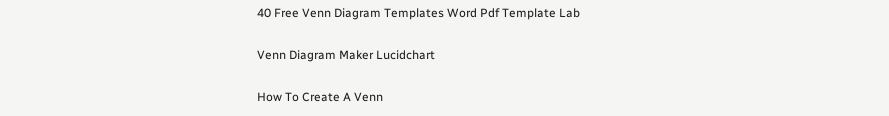40 Free Venn Diagram Templates Word Pdf Template Lab

Venn Diagram Maker Lucidchart

How To Create A Venn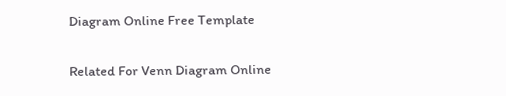Diagram Online Free Template

Related For Venn Diagram Online